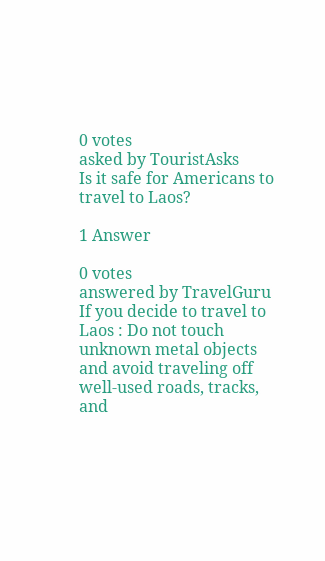0 votes
asked by TouristAsks
Is it safe for Americans to travel to Laos?

1 Answer

0 votes
answered by TravelGuru
If you decide to travel to Laos : Do not touch unknown metal objects and avoid traveling off well-used roads, tracks, and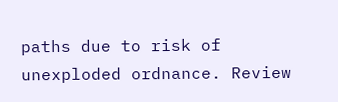paths due to risk of unexploded ordnance. Review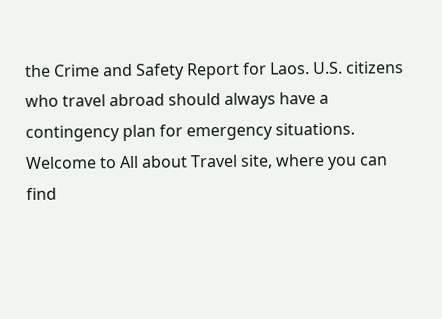the Crime and Safety Report for Laos. U.S. citizens who travel abroad should always have a contingency plan for emergency situations.
Welcome to All about Travel site, where you can find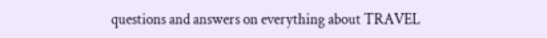questions and answers on everything about TRAVEL